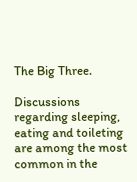The Big Three.

Discussions regarding sleeping, eating and toileting are among the most common in the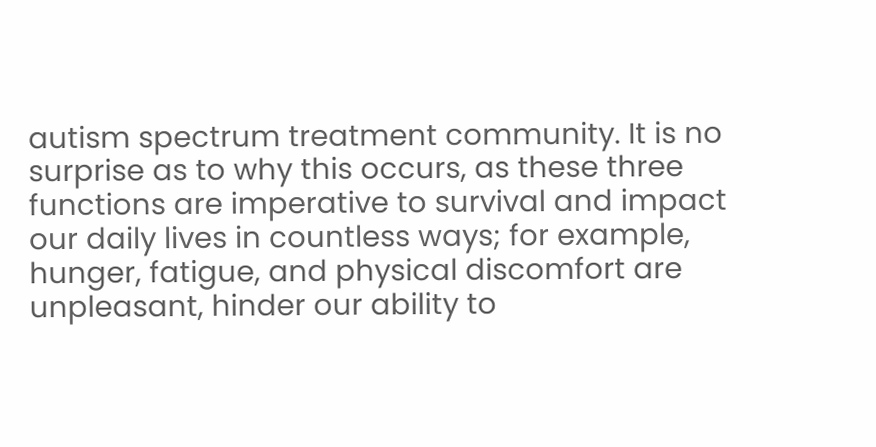autism spectrum treatment community. It is no surprise as to why this occurs, as these three functions are imperative to survival and impact our daily lives in countless ways; for example, hunger, fatigue, and physical discomfort are unpleasant, hinder our ability to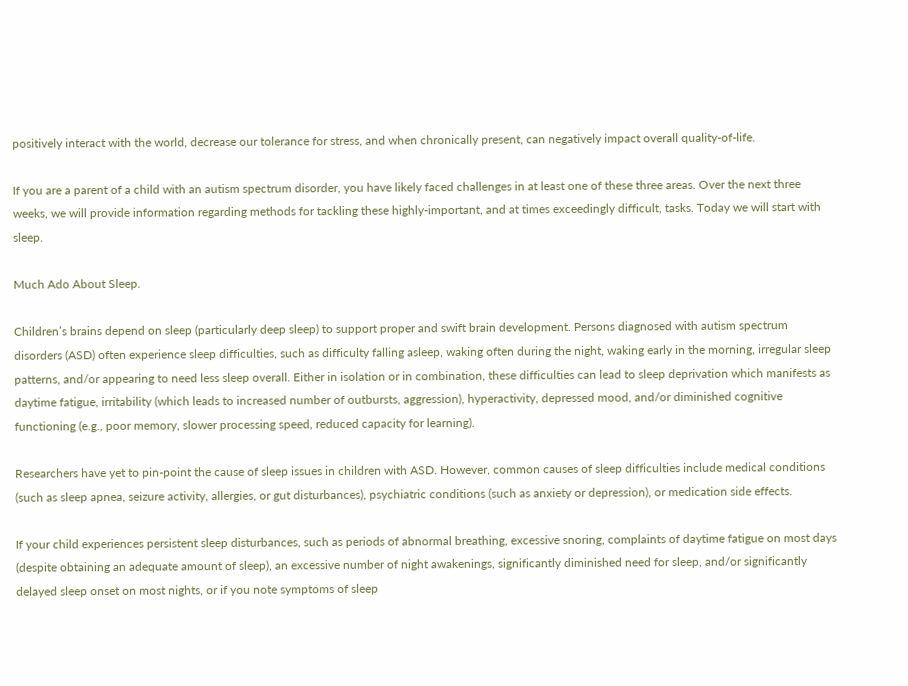positively interact with the world, decrease our tolerance for stress, and when chronically present, can negatively impact overall quality-of-life.

If you are a parent of a child with an autism spectrum disorder, you have likely faced challenges in at least one of these three areas. Over the next three weeks, we will provide information regarding methods for tackling these highly-important, and at times exceedingly difficult, tasks. Today we will start with sleep.

Much Ado About Sleep.

Children’s brains depend on sleep (particularly deep sleep) to support proper and swift brain development. Persons diagnosed with autism spectrum disorders (ASD) often experience sleep difficulties, such as difficulty falling asleep, waking often during the night, waking early in the morning, irregular sleep patterns, and/or appearing to need less sleep overall. Either in isolation or in combination, these difficulties can lead to sleep deprivation which manifests as daytime fatigue, irritability (which leads to increased number of outbursts, aggression), hyperactivity, depressed mood, and/or diminished cognitive functioning (e.g., poor memory, slower processing speed, reduced capacity for learning).

Researchers have yet to pin-point the cause of sleep issues in children with ASD. However, common causes of sleep difficulties include medical conditions (such as sleep apnea, seizure activity, allergies, or gut disturbances), psychiatric conditions (such as anxiety or depression), or medication side effects.

If your child experiences persistent sleep disturbances, such as periods of abnormal breathing, excessive snoring, complaints of daytime fatigue on most days (despite obtaining an adequate amount of sleep), an excessive number of night awakenings, significantly diminished need for sleep, and/or significantly delayed sleep onset on most nights, or if you note symptoms of sleep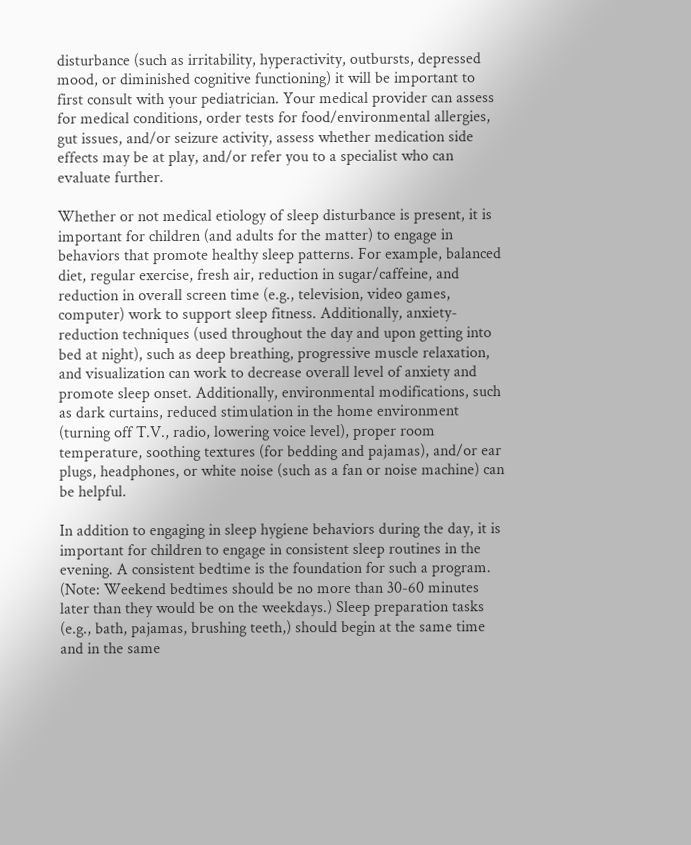disturbance (such as irritability, hyperactivity, outbursts, depressed mood, or diminished cognitive functioning) it will be important to first consult with your pediatrician. Your medical provider can assess for medical conditions, order tests for food/environmental allergies, gut issues, and/or seizure activity, assess whether medication side effects may be at play, and/or refer you to a specialist who can evaluate further.

Whether or not medical etiology of sleep disturbance is present, it is important for children (and adults for the matter) to engage in behaviors that promote healthy sleep patterns. For example, balanced diet, regular exercise, fresh air, reduction in sugar/caffeine, and reduction in overall screen time (e.g., television, video games, computer) work to support sleep fitness. Additionally, anxiety-reduction techniques (used throughout the day and upon getting into bed at night), such as deep breathing, progressive muscle relaxation, and visualization can work to decrease overall level of anxiety and promote sleep onset. Additionally, environmental modifications, such as dark curtains, reduced stimulation in the home environment (turning off T.V., radio, lowering voice level), proper room temperature, soothing textures (for bedding and pajamas), and/or ear plugs, headphones, or white noise (such as a fan or noise machine) can be helpful.

In addition to engaging in sleep hygiene behaviors during the day, it is important for children to engage in consistent sleep routines in the evening. A consistent bedtime is the foundation for such a program. (Note: Weekend bedtimes should be no more than 30-60 minutes later than they would be on the weekdays.) Sleep preparation tasks (e.g., bath, pajamas, brushing teeth,) should begin at the same time and in the same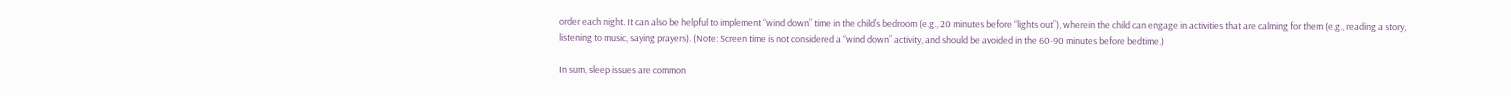order each night. It can also be helpful to implement “wind down” time in the child’s bedroom (e.g., 20 minutes before “lights out”), wherein the child can engage in activities that are calming for them (e.g., reading a story, listening to music, saying prayers). (Note: Screen time is not considered a “wind down” activity, and should be avoided in the 60-90 minutes before bedtime.)

In sum, sleep issues are common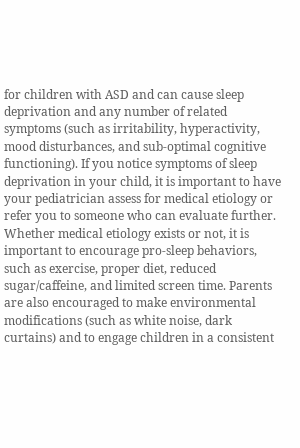for children with ASD and can cause sleep deprivation and any number of related symptoms (such as irritability, hyperactivity, mood disturbances, and sub-optimal cognitive functioning). If you notice symptoms of sleep deprivation in your child, it is important to have your pediatrician assess for medical etiology or refer you to someone who can evaluate further. Whether medical etiology exists or not, it is important to encourage pro-sleep behaviors, such as exercise, proper diet, reduced sugar/caffeine, and limited screen time. Parents are also encouraged to make environmental modifications (such as white noise, dark curtains) and to engage children in a consistent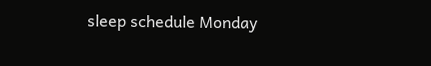sleep schedule Monday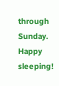through Sunday. Happy sleeping!